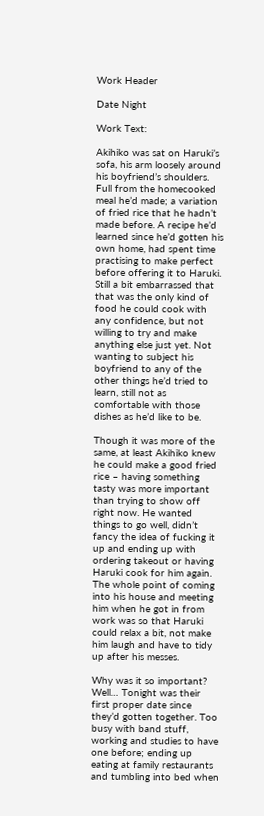Work Header

Date Night

Work Text:

Akihiko was sat on Haruki’s sofa, his arm loosely around his boyfriend’s shoulders. Full from the homecooked meal he’d made; a variation of fried rice that he hadn’t made before. A recipe he’d learned since he’d gotten his own home, had spent time practising to make perfect before offering it to Haruki. Still a bit embarrassed that that was the only kind of food he could cook with any confidence, but not willing to try and make anything else just yet. Not wanting to subject his boyfriend to any of the other things he’d tried to learn, still not as comfortable with those dishes as he’d like to be.

Though it was more of the same, at least Akihiko knew he could make a good fried rice – having something tasty was more important than trying to show off right now. He wanted things to go well, didn’t fancy the idea of fucking it up and ending up with ordering takeout or having Haruki cook for him again. The whole point of coming into his house and meeting him when he got in from work was so that Haruki could relax a bit, not make him laugh and have to tidy up after his messes.

Why was it so important? Well… Tonight was their first proper date since they’d gotten together. Too busy with band stuff, working and studies to have one before; ending up eating at family restaurants and tumbling into bed when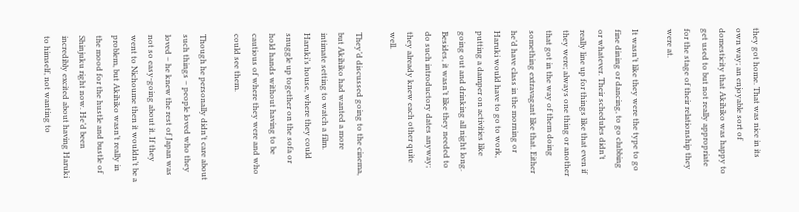they got home. That was nice in its own way; an enjoyable sort of domesticity that Akihiko was happy to get used to but not really appropriate for the stage of their relationship they were at.

It wasn’t like they were the type to go fine dining or dancing, to go clubbing or whatever. Their schedules didn’t really line up for things like that even if they were; always one thing or another that got in the way of them doing something extravagant like that. Either he’d have class in the morning or Haruki would have to go to work, putting a damper on activities like going out and drinking all night long. Besides, it wasn’t like they needed to do such introductory dates anyway; they already knew each other quite well.

They’d discussed going to the cinema, but Akihiko had wanted a more intimate setting to watch a film. Haruki’s house, where they could snuggle up together on the sofa or hold hands without having to be cautious of where they were and who could see them.

Though he personally didn’t care about such things – people loved who they loved – he knew the rest of Japan was not so easy-going about it. If they went to Nichoume then it wouldn’t be a problem, but Akihiko wasn’t really in the mood for the hustle and bustle of Shinjuku right now. He’d been incredibly excited about having Haruki to himself, not wanting to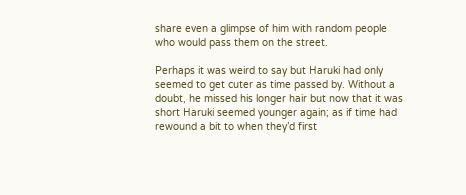share even a glimpse of him with random people who would pass them on the street.

Perhaps it was weird to say but Haruki had only seemed to get cuter as time passed by. Without a doubt, he missed his longer hair but now that it was short Haruki seemed younger again; as if time had rewound a bit to when they’d first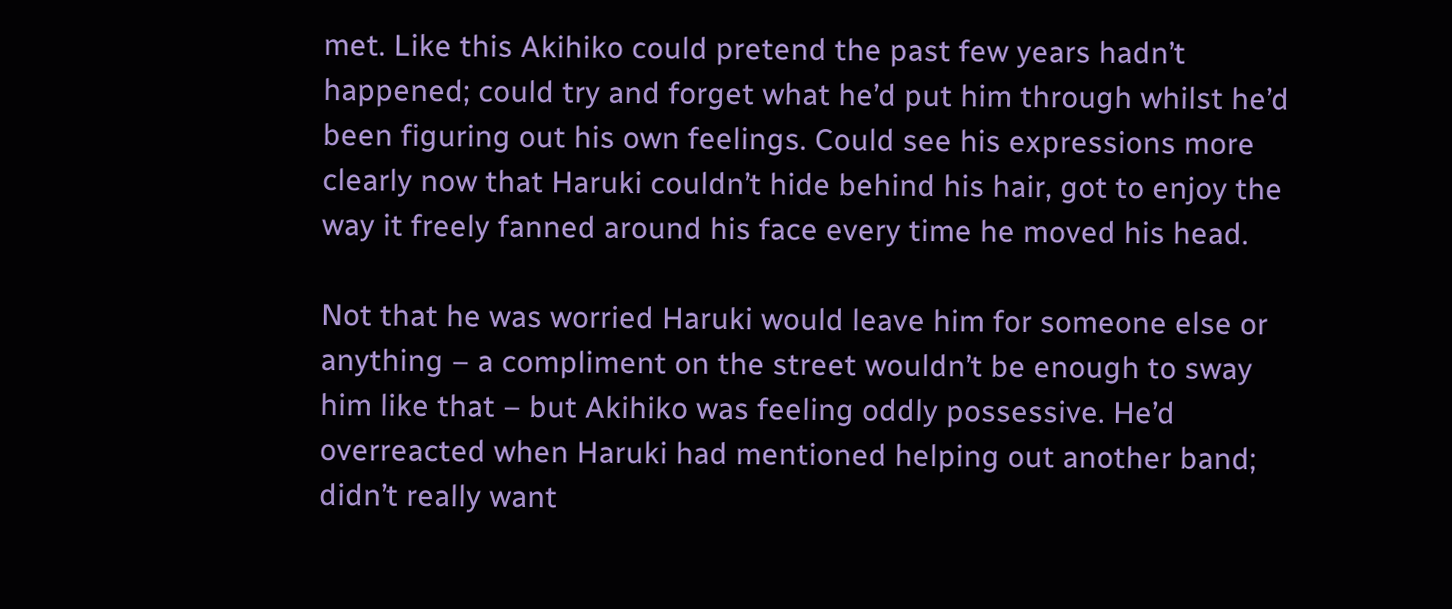met. Like this Akihiko could pretend the past few years hadn’t happened; could try and forget what he’d put him through whilst he’d been figuring out his own feelings. Could see his expressions more clearly now that Haruki couldn’t hide behind his hair, got to enjoy the way it freely fanned around his face every time he moved his head.

Not that he was worried Haruki would leave him for someone else or anything – a compliment on the street wouldn’t be enough to sway him like that – but Akihiko was feeling oddly possessive. He’d overreacted when Haruki had mentioned helping out another band; didn’t really want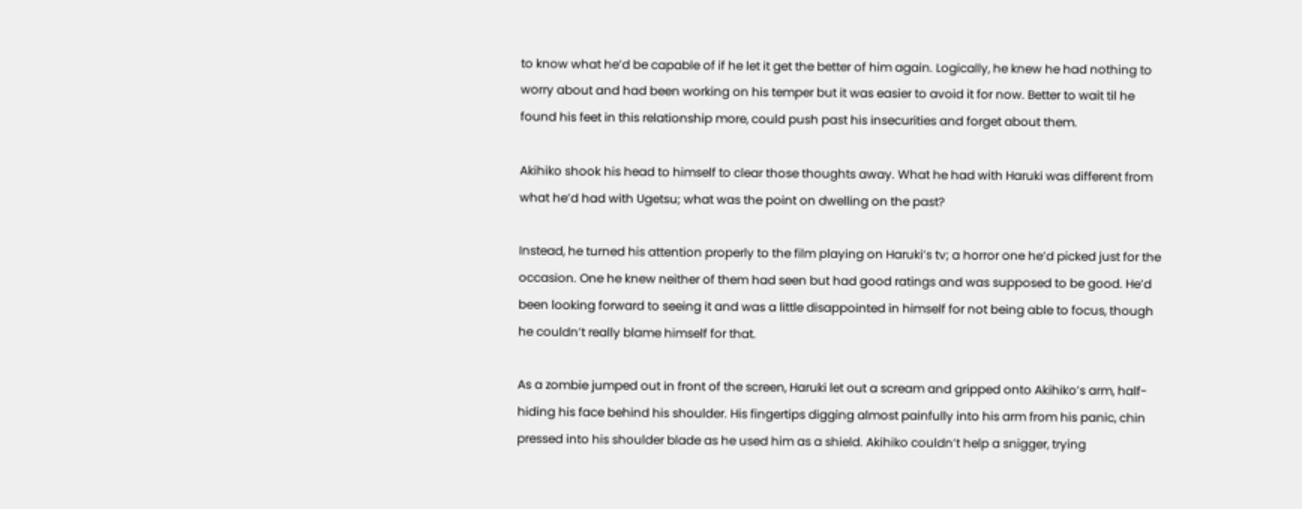to know what he’d be capable of if he let it get the better of him again. Logically, he knew he had nothing to worry about and had been working on his temper but it was easier to avoid it for now. Better to wait til he found his feet in this relationship more, could push past his insecurities and forget about them.

Akihiko shook his head to himself to clear those thoughts away. What he had with Haruki was different from what he’d had with Ugetsu; what was the point on dwelling on the past?

Instead, he turned his attention properly to the film playing on Haruki’s tv; a horror one he’d picked just for the occasion. One he knew neither of them had seen but had good ratings and was supposed to be good. He’d been looking forward to seeing it and was a little disappointed in himself for not being able to focus, though he couldn’t really blame himself for that.

As a zombie jumped out in front of the screen, Haruki let out a scream and gripped onto Akihiko’s arm, half-hiding his face behind his shoulder. His fingertips digging almost painfully into his arm from his panic, chin pressed into his shoulder blade as he used him as a shield. Akihiko couldn’t help a snigger, trying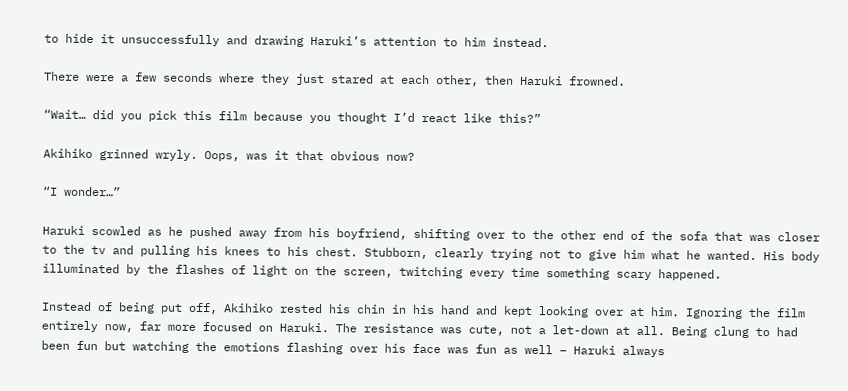to hide it unsuccessfully and drawing Haruki’s attention to him instead.

There were a few seconds where they just stared at each other, then Haruki frowned.

“Wait… did you pick this film because you thought I’d react like this?”

Akihiko grinned wryly. Oops, was it that obvious now?

“I wonder…”

Haruki scowled as he pushed away from his boyfriend, shifting over to the other end of the sofa that was closer to the tv and pulling his knees to his chest. Stubborn, clearly trying not to give him what he wanted. His body illuminated by the flashes of light on the screen, twitching every time something scary happened.

Instead of being put off, Akihiko rested his chin in his hand and kept looking over at him. Ignoring the film entirely now, far more focused on Haruki. The resistance was cute, not a let-down at all. Being clung to had been fun but watching the emotions flashing over his face was fun as well – Haruki always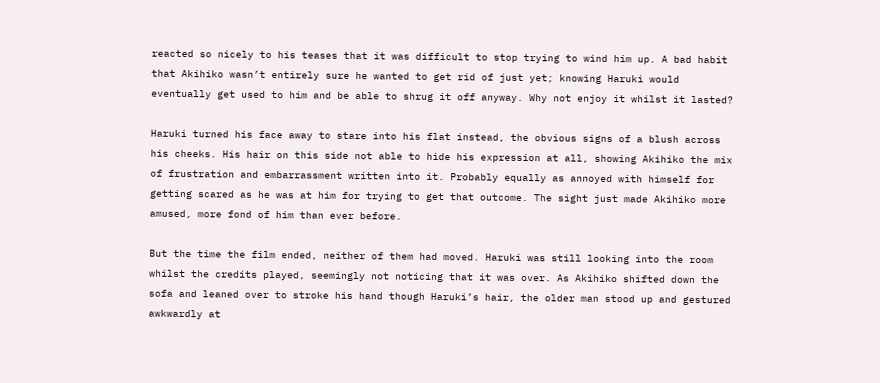reacted so nicely to his teases that it was difficult to stop trying to wind him up. A bad habit that Akihiko wasn’t entirely sure he wanted to get rid of just yet; knowing Haruki would eventually get used to him and be able to shrug it off anyway. Why not enjoy it whilst it lasted?

Haruki turned his face away to stare into his flat instead, the obvious signs of a blush across his cheeks. His hair on this side not able to hide his expression at all, showing Akihiko the mix of frustration and embarrassment written into it. Probably equally as annoyed with himself for getting scared as he was at him for trying to get that outcome. The sight just made Akihiko more amused, more fond of him than ever before.

But the time the film ended, neither of them had moved. Haruki was still looking into the room whilst the credits played, seemingly not noticing that it was over. As Akihiko shifted down the sofa and leaned over to stroke his hand though Haruki’s hair, the older man stood up and gestured awkwardly at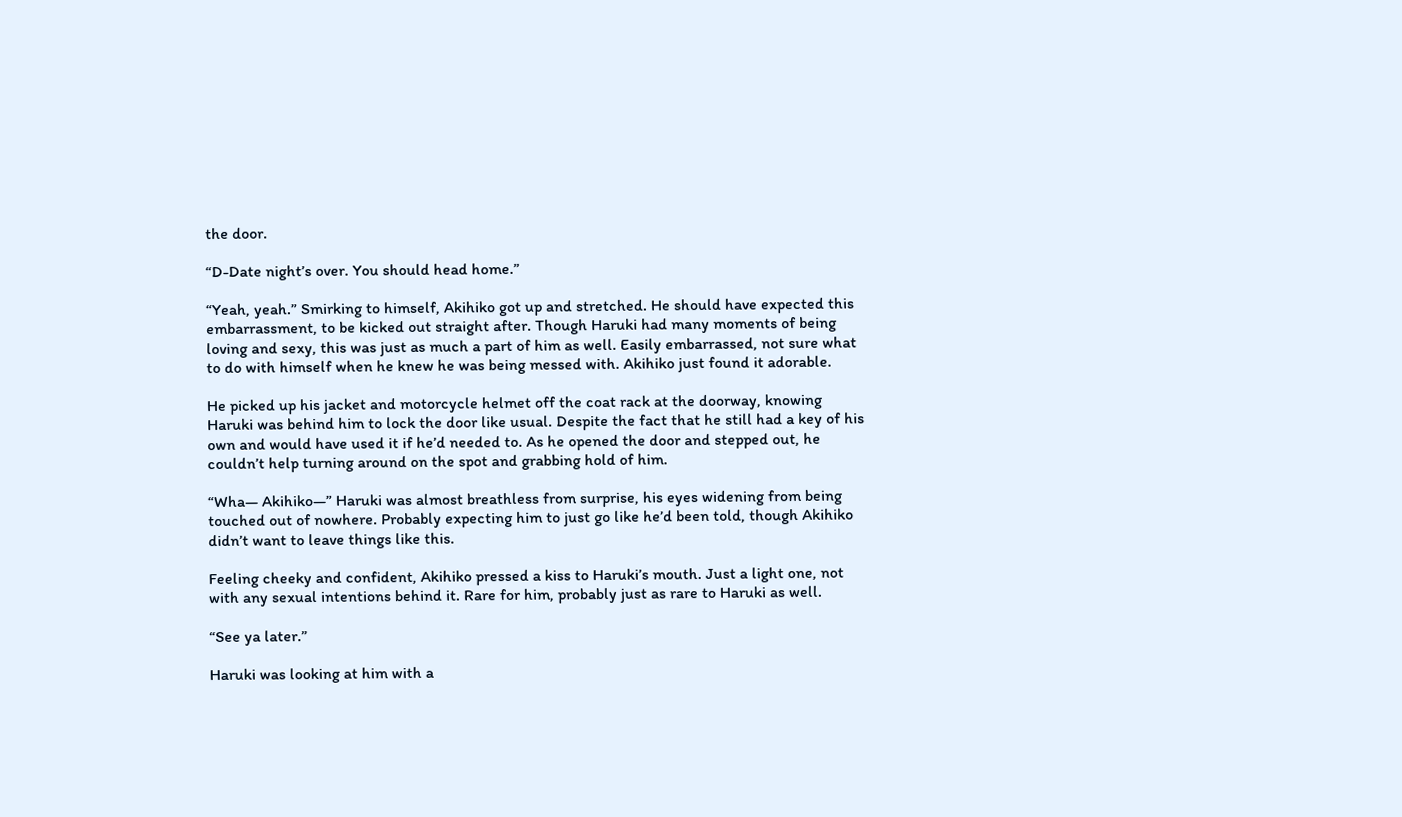the door.

“D-Date night’s over. You should head home.”

“Yeah, yeah.” Smirking to himself, Akihiko got up and stretched. He should have expected this embarrassment, to be kicked out straight after. Though Haruki had many moments of being loving and sexy, this was just as much a part of him as well. Easily embarrassed, not sure what to do with himself when he knew he was being messed with. Akihiko just found it adorable.

He picked up his jacket and motorcycle helmet off the coat rack at the doorway, knowing Haruki was behind him to lock the door like usual. Despite the fact that he still had a key of his own and would have used it if he’d needed to. As he opened the door and stepped out, he couldn’t help turning around on the spot and grabbing hold of him.

“Wha— Akihiko—” Haruki was almost breathless from surprise, his eyes widening from being touched out of nowhere. Probably expecting him to just go like he’d been told, though Akihiko didn’t want to leave things like this.

Feeling cheeky and confident, Akihiko pressed a kiss to Haruki’s mouth. Just a light one, not with any sexual intentions behind it. Rare for him, probably just as rare to Haruki as well.

“See ya later.”

Haruki was looking at him with a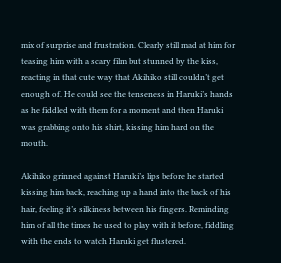mix of surprise and frustration. Clearly still mad at him for teasing him with a scary film but stunned by the kiss, reacting in that cute way that Akihiko still couldn’t get enough of. He could see the tenseness in Haruki’s hands as he fiddled with them for a moment and then Haruki was grabbing onto his shirt, kissing him hard on the mouth.

Akihiko grinned against Haruki’s lips before he started kissing him back, reaching up a hand into the back of his hair, feeling it’s silkiness between his fingers. Reminding him of all the times he used to play with it before, fiddling with the ends to watch Haruki get flustered.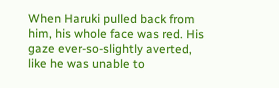When Haruki pulled back from him, his whole face was red. His gaze ever-so-slightly averted, like he was unable to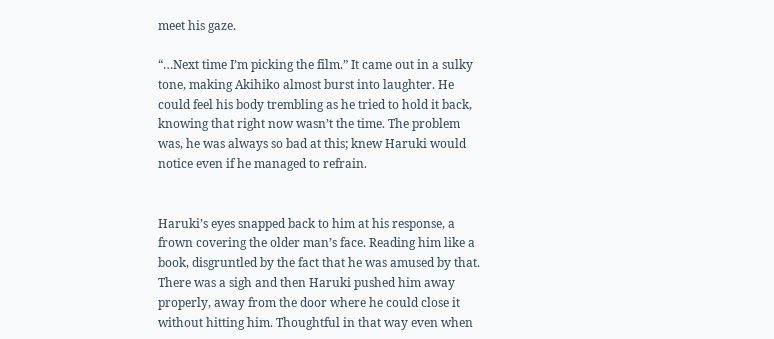meet his gaze.

“…Next time I’m picking the film.” It came out in a sulky tone, making Akihiko almost burst into laughter. He could feel his body trembling as he tried to hold it back, knowing that right now wasn’t the time. The problem was, he was always so bad at this; knew Haruki would notice even if he managed to refrain.


Haruki’s eyes snapped back to him at his response, a frown covering the older man’s face. Reading him like a book, disgruntled by the fact that he was amused by that. There was a sigh and then Haruki pushed him away properly, away from the door where he could close it without hitting him. Thoughtful in that way even when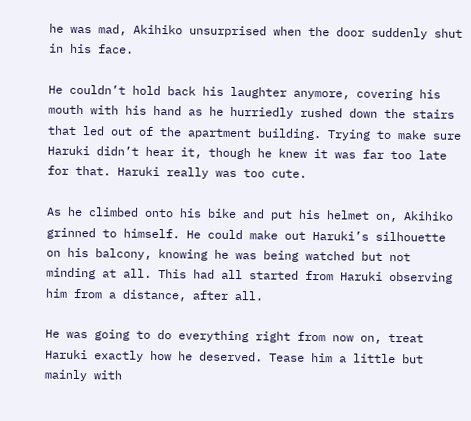he was mad, Akihiko unsurprised when the door suddenly shut in his face.

He couldn’t hold back his laughter anymore, covering his mouth with his hand as he hurriedly rushed down the stairs that led out of the apartment building. Trying to make sure Haruki didn’t hear it, though he knew it was far too late for that. Haruki really was too cute.

As he climbed onto his bike and put his helmet on, Akihiko grinned to himself. He could make out Haruki’s silhouette on his balcony, knowing he was being watched but not minding at all. This had all started from Haruki observing him from a distance, after all.

He was going to do everything right from now on, treat Haruki exactly how he deserved. Tease him a little but mainly with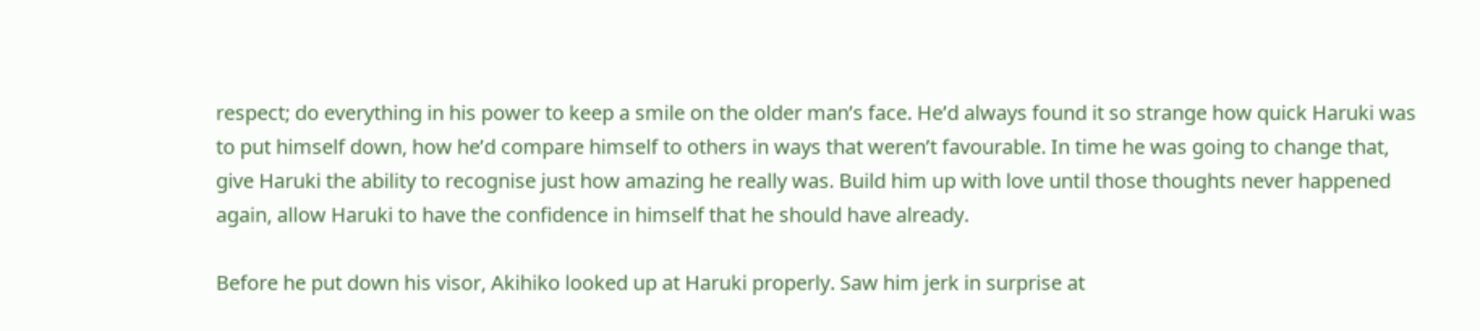respect; do everything in his power to keep a smile on the older man’s face. He’d always found it so strange how quick Haruki was to put himself down, how he’d compare himself to others in ways that weren’t favourable. In time he was going to change that, give Haruki the ability to recognise just how amazing he really was. Build him up with love until those thoughts never happened again, allow Haruki to have the confidence in himself that he should have already.

Before he put down his visor, Akihiko looked up at Haruki properly. Saw him jerk in surprise at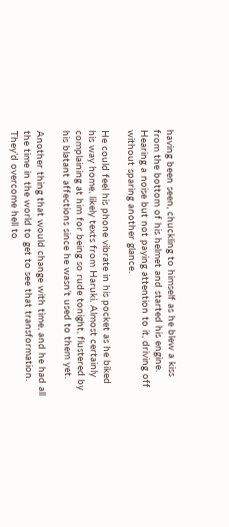having been seen, chuckling to himself as he blew a kiss from the bottom of his helmet and started his engine. Hearing a noise but not paying attention to it, driving off without sparing another glance.

He could feel his phone vibrate in his pocket as he biked his way home, likely texts from Haruki. Almost certainly complaining at him for being so rude tonight, flustered by his blatant affections since he wasn’t used to them yet.

Another thing that would change with time, and he had all the time in the world to get to see that transformation. They’d overcome hell to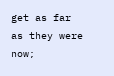get as far as they were now;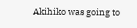Akihiko was going to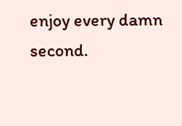enjoy every damn second.